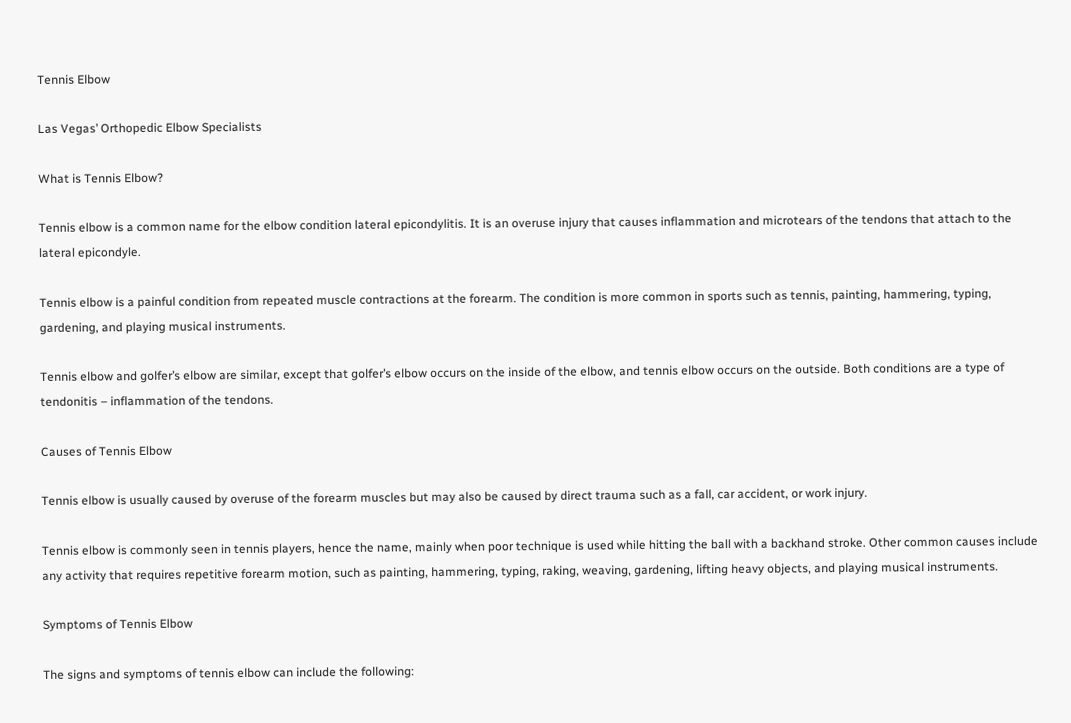Tennis Elbow

Las Vegas’ Orthopedic Elbow Specialists

What is Tennis Elbow?

Tennis elbow is a common name for the elbow condition lateral epicondylitis. It is an overuse injury that causes inflammation and microtears of the tendons that attach to the lateral epicondyle.

Tennis elbow is a painful condition from repeated muscle contractions at the forearm. The condition is more common in sports such as tennis, painting, hammering, typing, gardening, and playing musical instruments.

Tennis elbow and golfer’s elbow are similar, except that golfer’s elbow occurs on the inside of the elbow, and tennis elbow occurs on the outside. Both conditions are a type of tendonitis – inflammation of the tendons.

Causes of Tennis Elbow

Tennis elbow is usually caused by overuse of the forearm muscles but may also be caused by direct trauma such as a fall, car accident, or work injury.

Tennis elbow is commonly seen in tennis players, hence the name, mainly when poor technique is used while hitting the ball with a backhand stroke. Other common causes include any activity that requires repetitive forearm motion, such as painting, hammering, typing, raking, weaving, gardening, lifting heavy objects, and playing musical instruments.

Symptoms of Tennis Elbow

The signs and symptoms of tennis elbow can include the following: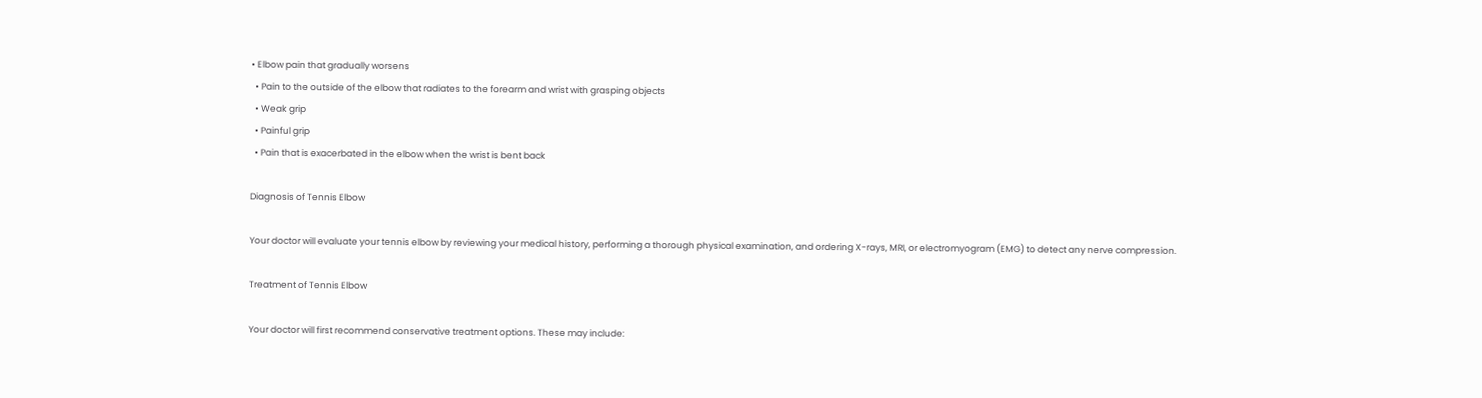• Elbow pain that gradually worsens
  • Pain to the outside of the elbow that radiates to the forearm and wrist with grasping objects
  • Weak grip
  • Painful grip
  • Pain that is exacerbated in the elbow when the wrist is bent back

Diagnosis of Tennis Elbow

Your doctor will evaluate your tennis elbow by reviewing your medical history, performing a thorough physical examination, and ordering X-rays, MRI, or electromyogram (EMG) to detect any nerve compression.

Treatment of Tennis Elbow

Your doctor will first recommend conservative treatment options. These may include: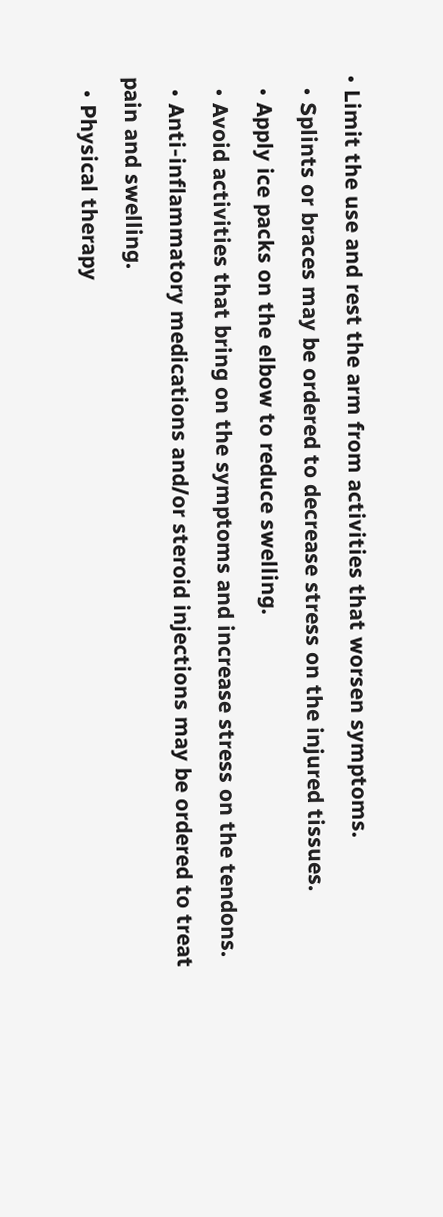• Limit the use and rest the arm from activities that worsen symptoms.
  • Splints or braces may be ordered to decrease stress on the injured tissues.
  • Apply ice packs on the elbow to reduce swelling.
  • Avoid activities that bring on the symptoms and increase stress on the tendons.
  • Anti-inflammatory medications and/or steroid injections may be ordered to treat pain and swelling.
  • Physical therapy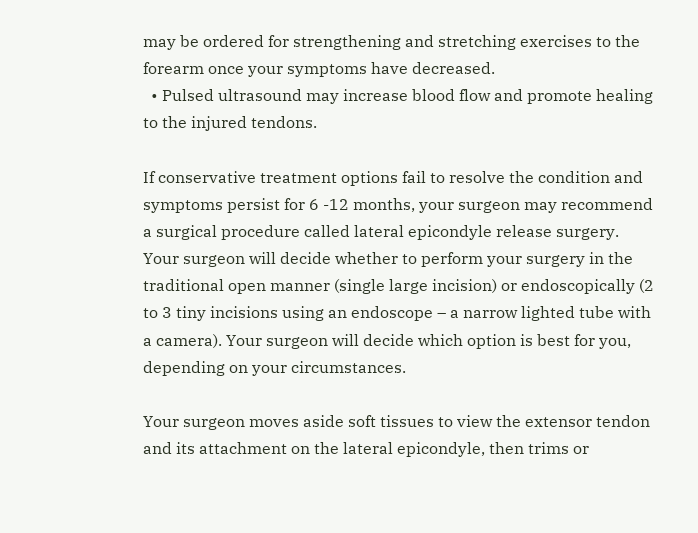may be ordered for strengthening and stretching exercises to the forearm once your symptoms have decreased.
  • Pulsed ultrasound may increase blood flow and promote healing to the injured tendons.

If conservative treatment options fail to resolve the condition and symptoms persist for 6 -12 months, your surgeon may recommend a surgical procedure called lateral epicondyle release surgery. Your surgeon will decide whether to perform your surgery in the traditional open manner (single large incision) or endoscopically (2 to 3 tiny incisions using an endoscope – a narrow lighted tube with a camera). Your surgeon will decide which option is best for you, depending on your circumstances.

Your surgeon moves aside soft tissues to view the extensor tendon and its attachment on the lateral epicondyle, then trims or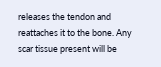releases the tendon and reattaches it to the bone. Any scar tissue present will be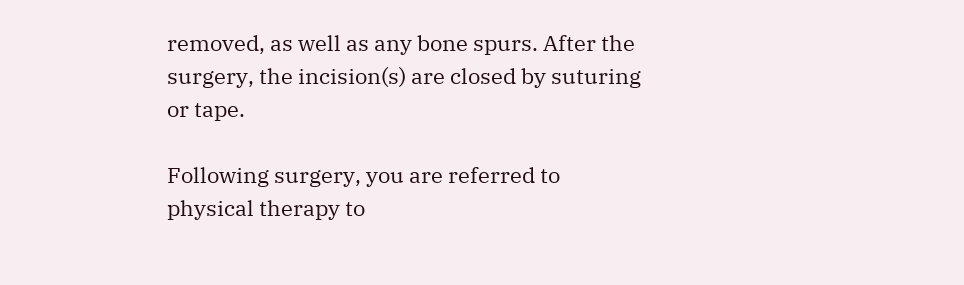removed, as well as any bone spurs. After the surgery, the incision(s) are closed by suturing or tape.

Following surgery, you are referred to physical therapy to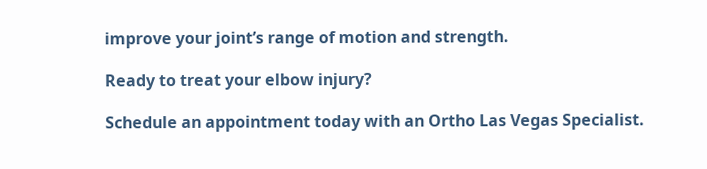improve your joint’s range of motion and strength.

Ready to treat your elbow injury?

Schedule an appointment today with an Ortho Las Vegas Specialist.